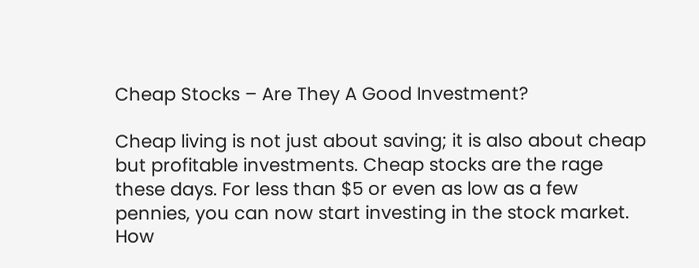Cheap Stocks – Are They A Good Investment?

Cheap living is not just about saving; it is also about cheap but profitable investments. Cheap stocks are the rage these days. For less than $5 or even as low as a few pennies, you can now start investing in the stock market. How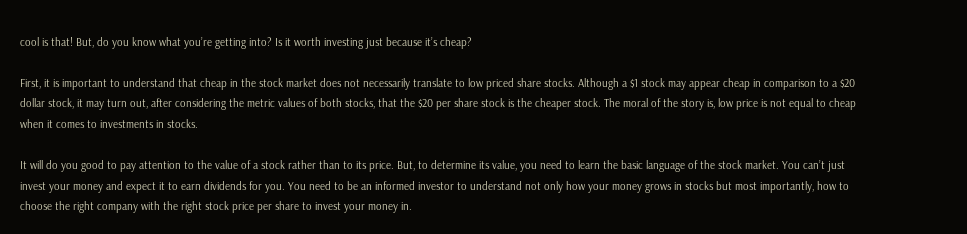cool is that! But, do you know what you’re getting into? Is it worth investing just because it’s cheap?

First, it is important to understand that cheap in the stock market does not necessarily translate to low priced share stocks. Although a $1 stock may appear cheap in comparison to a $20 dollar stock, it may turn out, after considering the metric values of both stocks, that the $20 per share stock is the cheaper stock. The moral of the story is, low price is not equal to cheap when it comes to investments in stocks.

It will do you good to pay attention to the value of a stock rather than to its price. But, to determine its value, you need to learn the basic language of the stock market. You can’t just invest your money and expect it to earn dividends for you. You need to be an informed investor to understand not only how your money grows in stocks but most importantly, how to choose the right company with the right stock price per share to invest your money in.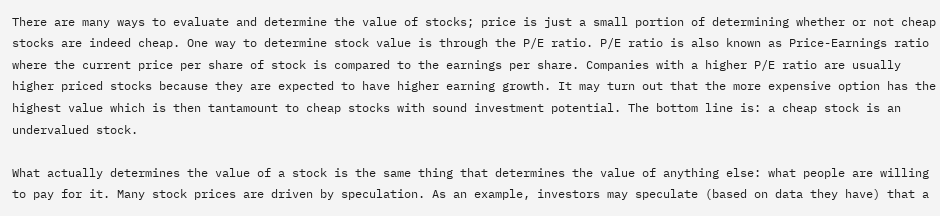There are many ways to evaluate and determine the value of stocks; price is just a small portion of determining whether or not cheap stocks are indeed cheap. One way to determine stock value is through the P/E ratio. P/E ratio is also known as Price-Earnings ratio where the current price per share of stock is compared to the earnings per share. Companies with a higher P/E ratio are usually higher priced stocks because they are expected to have higher earning growth. It may turn out that the more expensive option has the highest value which is then tantamount to cheap stocks with sound investment potential. The bottom line is: a cheap stock is an undervalued stock.

What actually determines the value of a stock is the same thing that determines the value of anything else: what people are willing to pay for it. Many stock prices are driven by speculation. As an example, investors may speculate (based on data they have) that a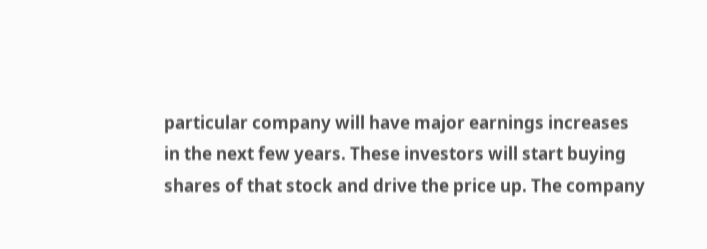particular company will have major earnings increases in the next few years. These investors will start buying shares of that stock and drive the price up. The company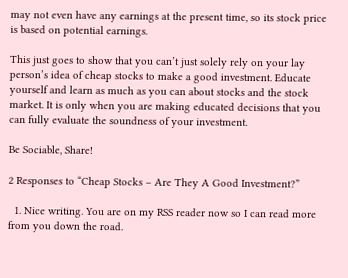may not even have any earnings at the present time, so its stock price is based on potential earnings.

This just goes to show that you can’t just solely rely on your lay person’s idea of cheap stocks to make a good investment. Educate yourself and learn as much as you can about stocks and the stock market. It is only when you are making educated decisions that you can fully evaluate the soundness of your investment.

Be Sociable, Share!

2 Responses to “Cheap Stocks – Are They A Good Investment?”

  1. Nice writing. You are on my RSS reader now so I can read more from you down the road.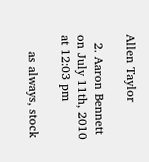Allen Taylor

  2. Aaron Bennett on July 11th, 2010 at 12:03 pm

    as always, stock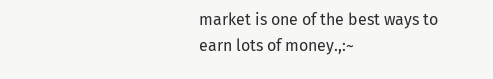market is one of the best ways to earn lots of money.,:~